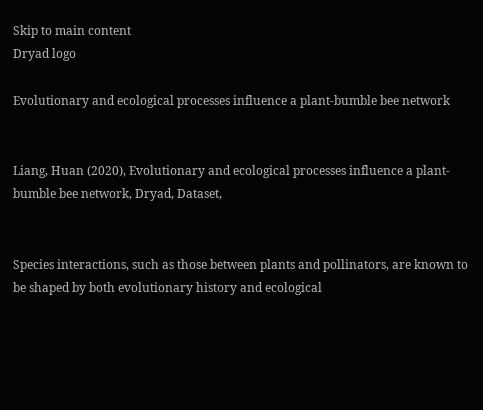Skip to main content
Dryad logo

Evolutionary and ecological processes influence a plant-bumble bee network


Liang, Huan (2020), Evolutionary and ecological processes influence a plant-bumble bee network, Dryad, Dataset,


Species interactions, such as those between plants and pollinators, are known to be shaped by both evolutionary history and ecological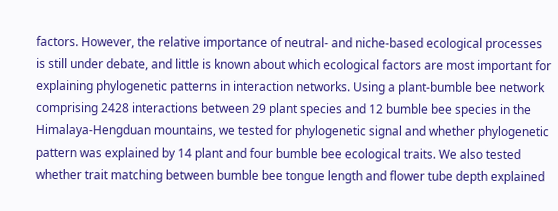factors. However, the relative importance of neutral- and niche-based ecological processes is still under debate, and little is known about which ecological factors are most important for explaining phylogenetic patterns in interaction networks. Using a plant-bumble bee network comprising 2428 interactions between 29 plant species and 12 bumble bee species in the Himalaya-Hengduan mountains, we tested for phylogenetic signal and whether phylogenetic pattern was explained by 14 plant and four bumble bee ecological traits. We also tested whether trait matching between bumble bee tongue length and flower tube depth explained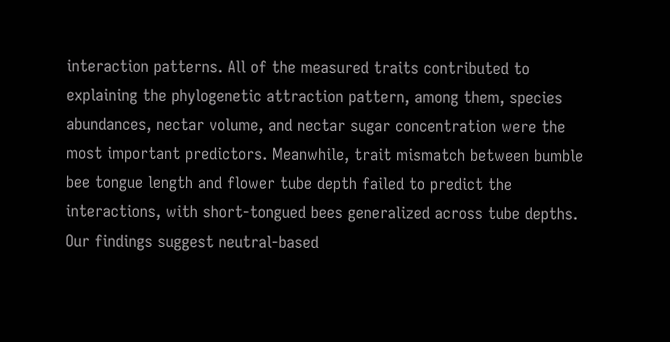interaction patterns. All of the measured traits contributed to explaining the phylogenetic attraction pattern, among them, species abundances, nectar volume, and nectar sugar concentration were the most important predictors. Meanwhile, trait mismatch between bumble bee tongue length and flower tube depth failed to predict the interactions, with short-tongued bees generalized across tube depths. Our findings suggest neutral-based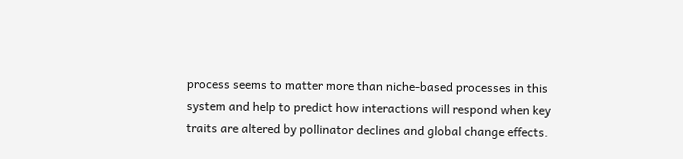process seems to matter more than niche-based processes in this system and help to predict how interactions will respond when key traits are altered by pollinator declines and global change effects.